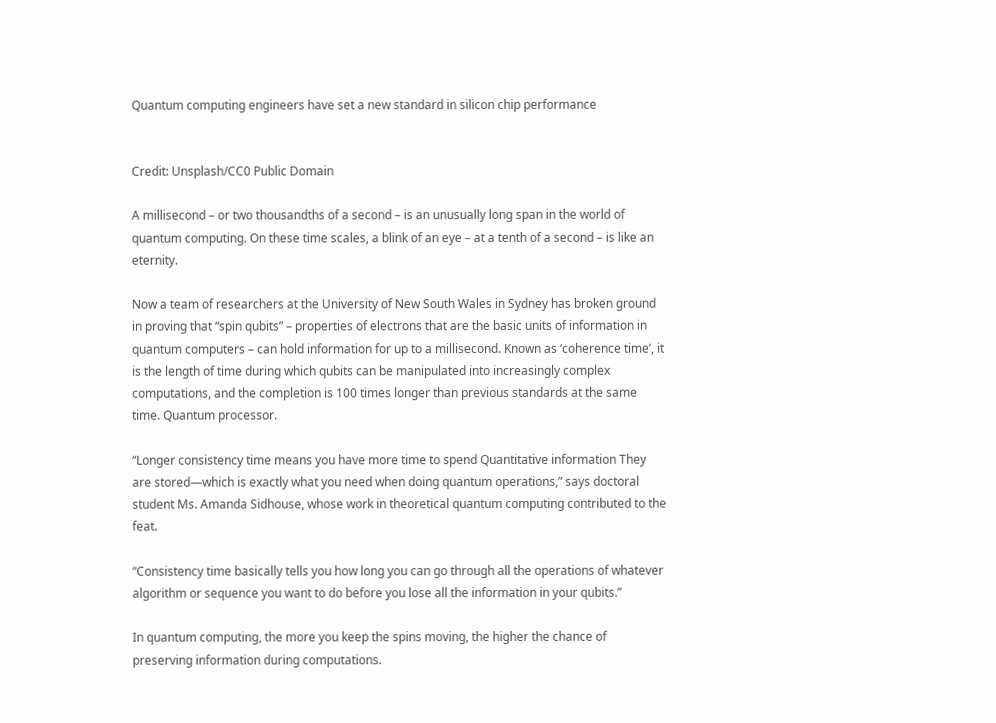Quantum computing engineers have set a new standard in silicon chip performance


Credit: Unsplash/CC0 Public Domain

A millisecond – or two thousandths of a second – is an unusually long span in the world of quantum computing. On these time scales, a blink of an eye – at a tenth of a second – is like an eternity.

Now a team of researchers at the University of New South Wales in Sydney has broken ground in proving that “spin qubits” – properties of electrons that are the basic units of information in quantum computers – can hold information for up to a millisecond. Known as ‘coherence time’, it is the length of time during which qubits can be manipulated into increasingly complex computations, and the completion is 100 times longer than previous standards at the same time. Quantum processor.

“Longer consistency time means you have more time to spend Quantitative information They are stored—which is exactly what you need when doing quantum operations,” says doctoral student Ms. Amanda Sidhouse, whose work in theoretical quantum computing contributed to the feat.

“Consistency time basically tells you how long you can go through all the operations of whatever algorithm or sequence you want to do before you lose all the information in your qubits.”

In quantum computing, the more you keep the spins moving, the higher the chance of preserving information during computations.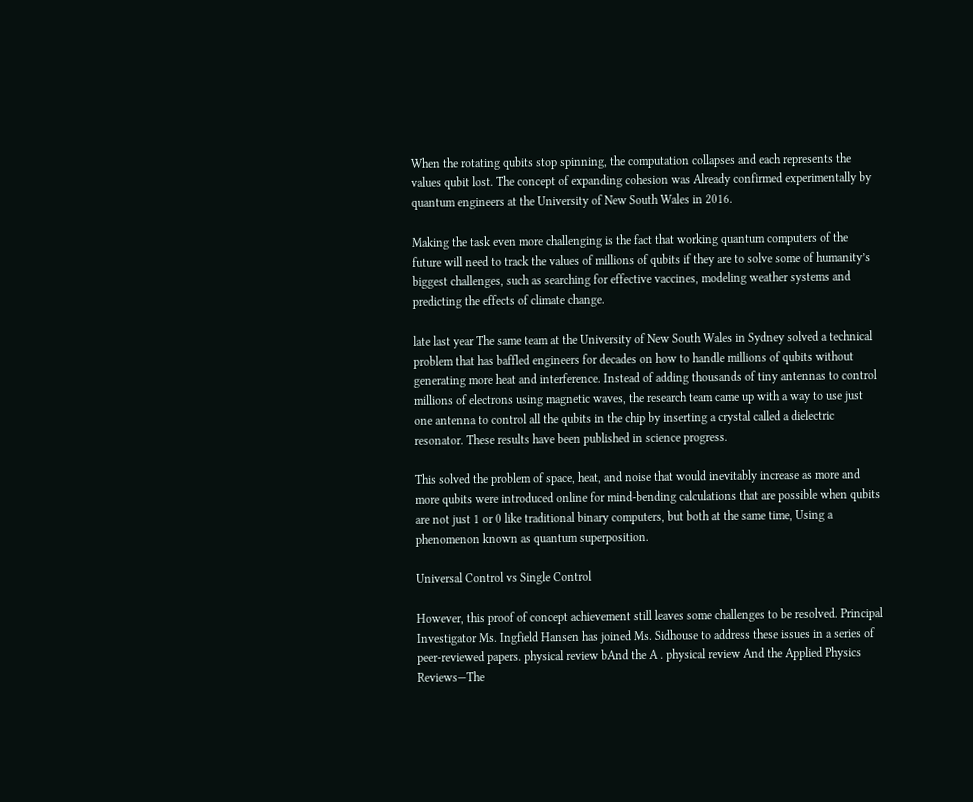When the rotating qubits stop spinning, the computation collapses and each represents the values qubit lost. The concept of expanding cohesion was Already confirmed experimentally by quantum engineers at the University of New South Wales in 2016.

Making the task even more challenging is the fact that working quantum computers of the future will need to track the values of millions of qubits if they are to solve some of humanity’s biggest challenges, such as searching for effective vaccines, modeling weather systems and predicting the effects of climate change.

late last year The same team at the University of New South Wales in Sydney solved a technical problem that has baffled engineers for decades on how to handle millions of qubits without generating more heat and interference. Instead of adding thousands of tiny antennas to control millions of electrons using magnetic waves, the research team came up with a way to use just one antenna to control all the qubits in the chip by inserting a crystal called a dielectric resonator. These results have been published in science progress.

This solved the problem of space, heat, and noise that would inevitably increase as more and more qubits were introduced online for mind-bending calculations that are possible when qubits are not just 1 or 0 like traditional binary computers, but both at the same time, Using a phenomenon known as quantum superposition.

Universal Control vs Single Control

However, this proof of concept achievement still leaves some challenges to be resolved. Principal Investigator Ms. Ingfield Hansen has joined Ms. Sidhouse to address these issues in a series of peer-reviewed papers. physical review bAnd the A . physical review And the Applied Physics Reviews—The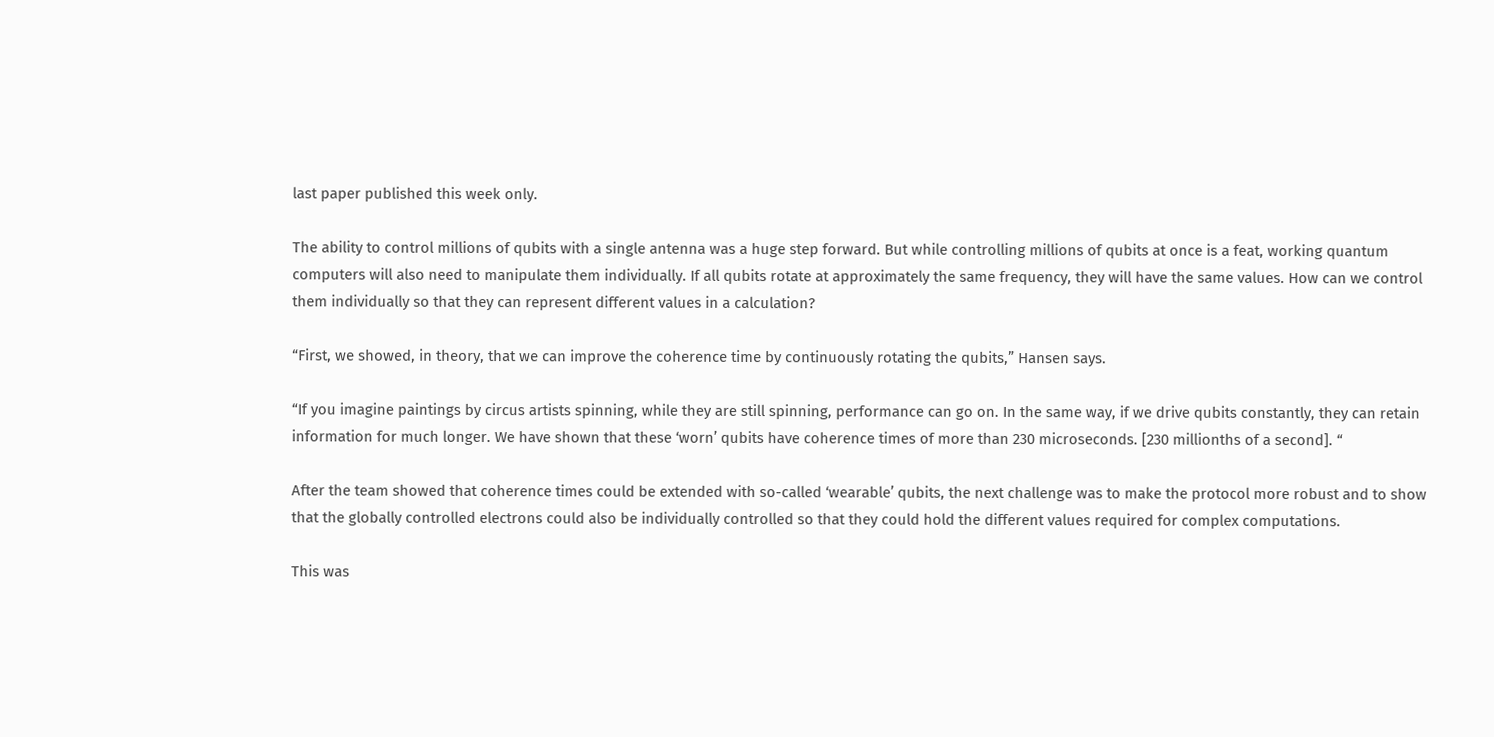last paper published this week only.

The ability to control millions of qubits with a single antenna was a huge step forward. But while controlling millions of qubits at once is a feat, working quantum computers will also need to manipulate them individually. If all qubits rotate at approximately the same frequency, they will have the same values. How can we control them individually so that they can represent different values in a calculation?

“First, we showed, in theory, that we can improve the coherence time by continuously rotating the qubits,” Hansen says.

“If you imagine paintings by circus artists spinning, while they are still spinning, performance can go on. In the same way, if we drive qubits constantly, they can retain information for much longer. We have shown that these ‘worn’ qubits have coherence times of more than 230 microseconds. [230 millionths of a second]. “

After the team showed that coherence times could be extended with so-called ‘wearable’ qubits, the next challenge was to make the protocol more robust and to show that the globally controlled electrons could also be individually controlled so that they could hold the different values required for complex computations.

This was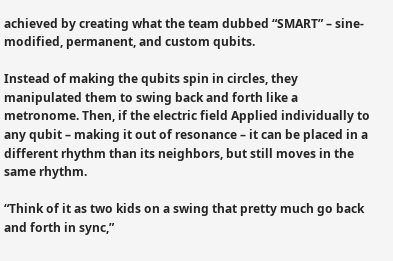achieved by creating what the team dubbed “SMART” – sine-modified, permanent, and custom qubits.

Instead of making the qubits spin in circles, they manipulated them to swing back and forth like a metronome. Then, if the electric field Applied individually to any qubit – making it out of resonance – it can be placed in a different rhythm than its neighbors, but still moves in the same rhythm.

“Think of it as two kids on a swing that pretty much go back and forth in sync,”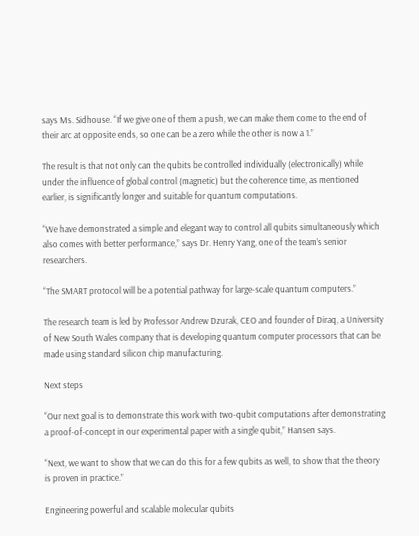says Ms. Sidhouse. “If we give one of them a push, we can make them come to the end of their arc at opposite ends, so one can be a zero while the other is now a 1.”

The result is that not only can the qubits be controlled individually (electronically) while under the influence of global control (magnetic) but the coherence time, as mentioned earlier, is significantly longer and suitable for quantum computations.

“We have demonstrated a simple and elegant way to control all qubits simultaneously which also comes with better performance,” says Dr. Henry Yang, one of the team’s senior researchers.

“The SMART protocol will be a potential pathway for large-scale quantum computers.”

The research team is led by Professor Andrew Dzurak, CEO and founder of Diraq, a University of New South Wales company that is developing quantum computer processors that can be made using standard silicon chip manufacturing.

Next steps

“Our next goal is to demonstrate this work with two-qubit computations after demonstrating a proof-of-concept in our experimental paper with a single qubit,” Hansen says.

“Next, we want to show that we can do this for a few qubits as well, to show that the theory is proven in practice.”

Engineering powerful and scalable molecular qubits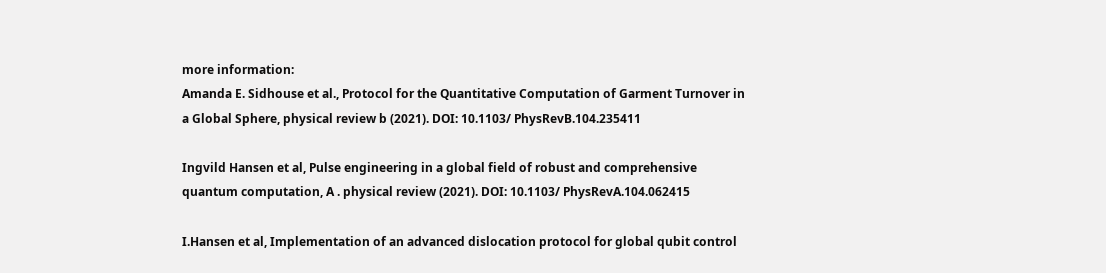more information:
Amanda E. Sidhouse et al., Protocol for the Quantitative Computation of Garment Turnover in a Global Sphere, physical review b (2021). DOI: 10.1103/ PhysRevB.104.235411

Ingvild Hansen et al, Pulse engineering in a global field of robust and comprehensive quantum computation, A . physical review (2021). DOI: 10.1103/ PhysRevA.104.062415

I.Hansen et al, Implementation of an advanced dislocation protocol for global qubit control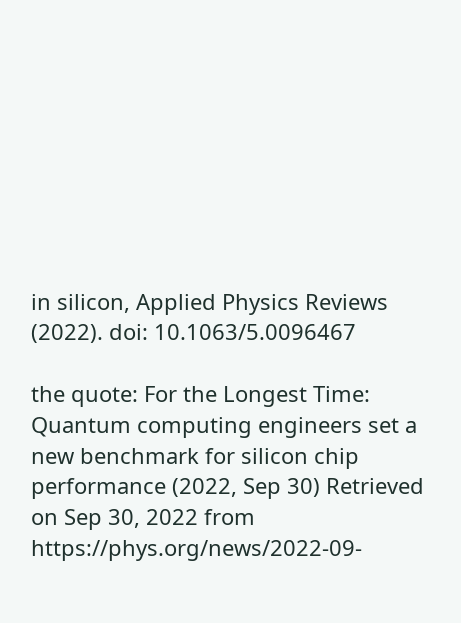in silicon, Applied Physics Reviews (2022). doi: 10.1063/5.0096467

the quote: For the Longest Time: Quantum computing engineers set a new benchmark for silicon chip performance (2022, Sep 30) Retrieved on Sep 30, 2022 from https://phys.org/news/2022-09-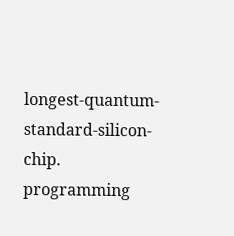longest-quantum-standard-silicon-chip. programming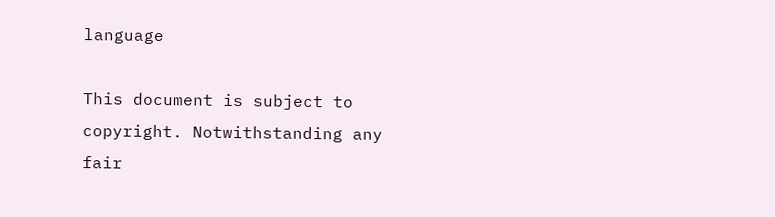language

This document is subject to copyright. Notwithstanding any fair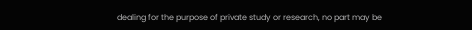dealing for the purpose of private study or research, no part may be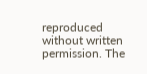reproduced without written permission. The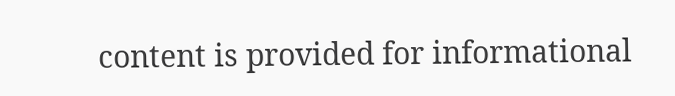content is provided for informational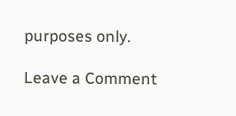purposes only.

Leave a Comment